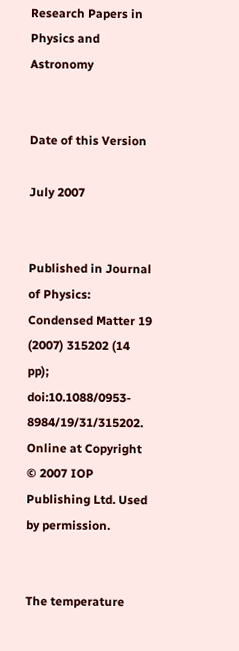Research Papers in Physics and Astronomy


Date of this Version

July 2007


Published in Journal of Physics: Condensed Matter 19 (2007) 315202 (14 pp); doi:10.1088/0953- 8984/19/31/315202. Online at Copyright © 2007 IOP Publishing Ltd. Used by permission.


The temperature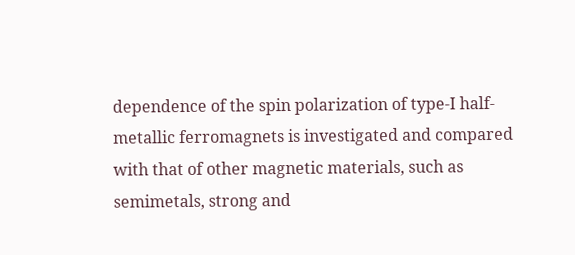dependence of the spin polarization of type-I half-metallic ferromagnets is investigated and compared with that of other magnetic materials, such as semimetals, strong and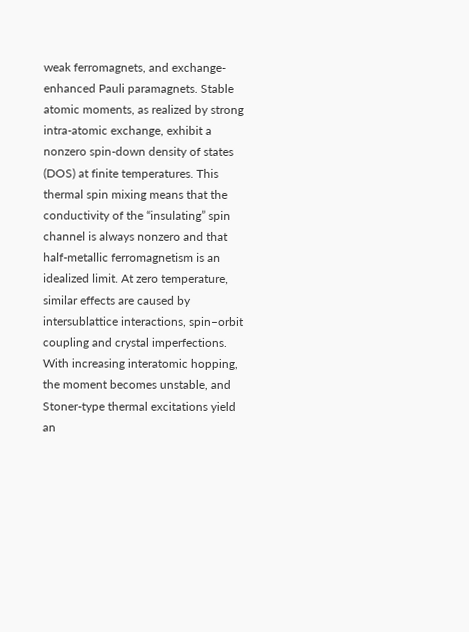weak ferromagnets, and exchange-enhanced Pauli paramagnets. Stable atomic moments, as realized by strong intra-atomic exchange, exhibit a nonzero spin-down density of states (DOS) at finite temperatures. This thermal spin mixing means that the conductivity of the “insulating” spin channel is always nonzero and that half-metallic ferromagnetism is an idealized limit. At zero temperature, similar effects are caused by intersublattice interactions, spin–orbit coupling and crystal imperfections. With increasing interatomic hopping, the moment becomes unstable, and Stoner-type thermal excitations yield an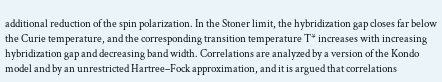additional reduction of the spin polarization. In the Stoner limit, the hybridization gap closes far below the Curie temperature, and the corresponding transition temperature T* increases with increasing hybridization gap and decreasing band width. Correlations are analyzed by a version of the Kondo model and by an unrestricted Hartree–Fock approximation, and it is argued that correlations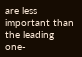are less important than the leading one-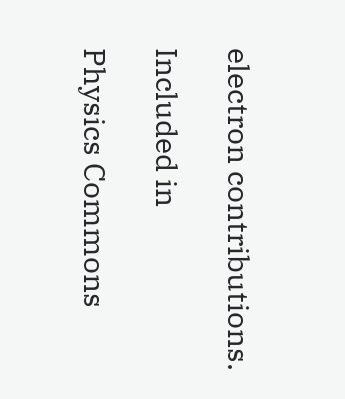electron contributions.

Included in

Physics Commons